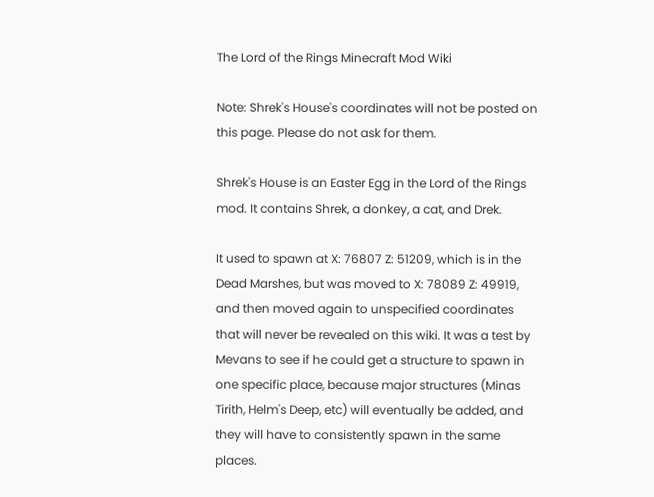The Lord of the Rings Minecraft Mod Wiki

Note: Shrek's House's coordinates will not be posted on this page. Please do not ask for them.

Shrek's House is an Easter Egg in the Lord of the Rings mod. It contains Shrek, a donkey, a cat, and Drek.

It used to spawn at X: 76807 Z: 51209, which is in the Dead Marshes, but was moved to X: 78089 Z: 49919, and then moved again to unspecified coordinates that will never be revealed on this wiki. It was a test by Mevans to see if he could get a structure to spawn in one specific place, because major structures (Minas Tirith, Helm's Deep, etc) will eventually be added, and they will have to consistently spawn in the same places.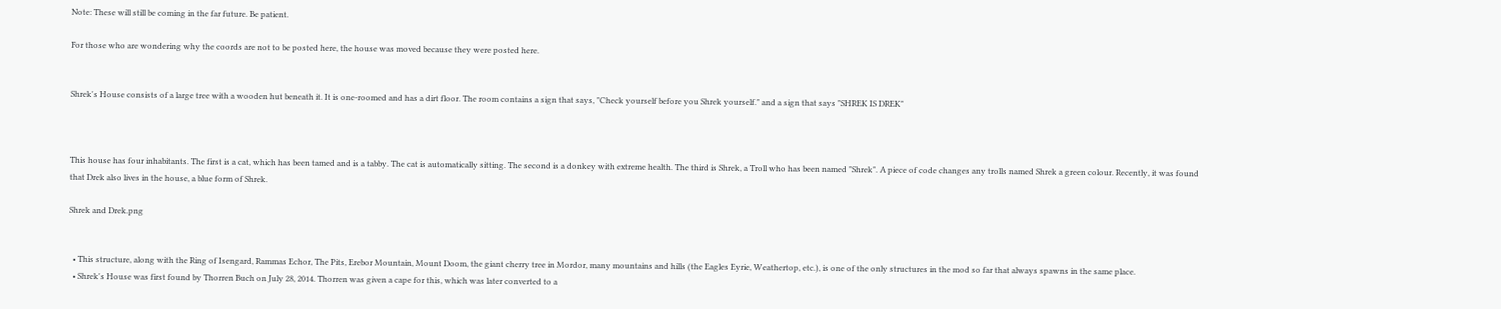Note: These will still be coming in the far future. Be patient.

For those who are wondering why the coords are not to be posted here, the house was moved because they were posted here.


Shrek's House consists of a large tree with a wooden hut beneath it. It is one-roomed and has a dirt floor. The room contains a sign that says, "Check yourself before you Shrek yourself." and a sign that says "SHREK IS DREK"



This house has four inhabitants. The first is a cat, which has been tamed and is a tabby. The cat is automatically sitting. The second is a donkey with extreme health. The third is Shrek, a Troll who has been named "Shrek". A piece of code changes any trolls named Shrek a green colour. Recently, it was found that Drek also lives in the house, a blue form of Shrek.

Shrek and Drek.png


  • This structure, along with the Ring of Isengard, Rammas Echor, The Pits, Erebor Mountain, Mount Doom, the giant cherry tree in Mordor, many mountains and hills (the Eagles Eyrie, Weathertop, etc.), is one of the only structures in the mod so far that always spawns in the same place.
  • Shrek's House was first found by Thorren Buch on July 28, 2014. Thorren was given a cape for this, which was later converted to a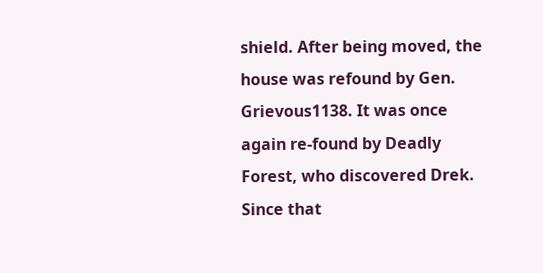shield. After being moved, the house was refound by Gen. Grievous1138. It was once again re-found by Deadly Forest, who discovered Drek. Since that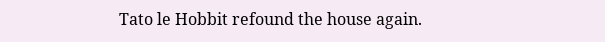Tato le Hobbit refound the house again.